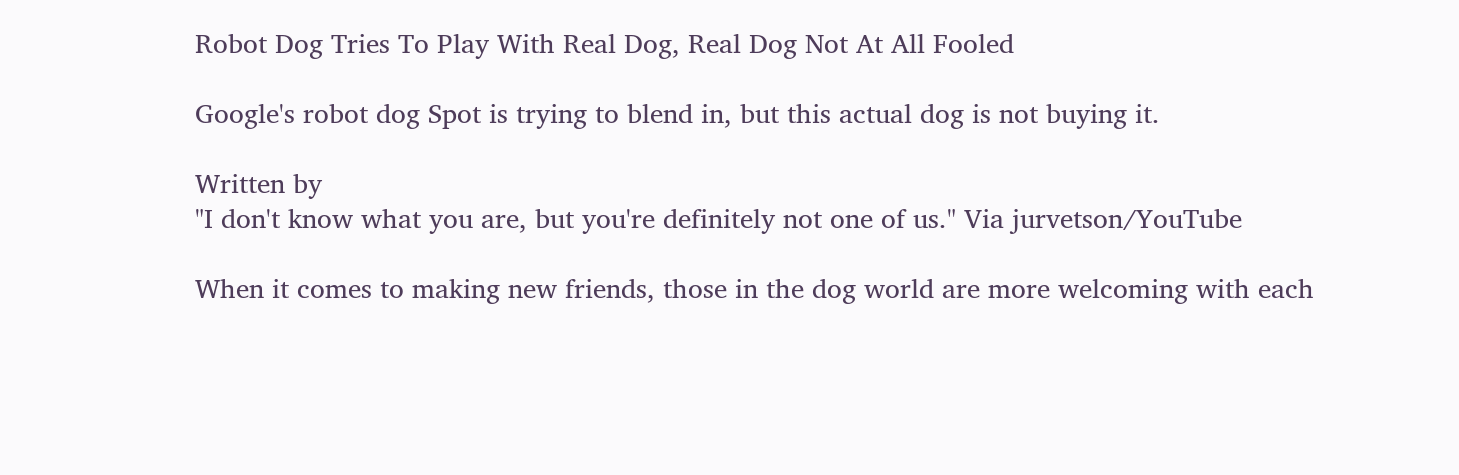Robot Dog Tries To Play With Real Dog, Real Dog Not At All Fooled

Google's robot dog Spot is trying to blend in, but this actual dog is not buying it.

Written by
"I don't know what you are, but you're definitely not one of us." Via jurvetson/YouTube

When it comes to making new friends, those in the dog world are more welcoming with each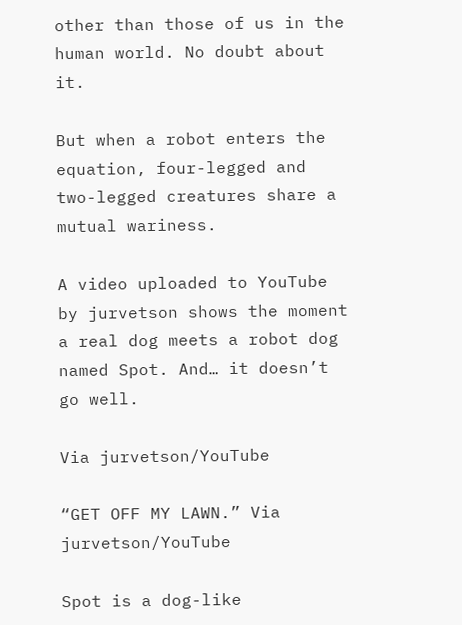other than those of us in the human world. No doubt about it.

But when a robot enters the equation, four-legged and two-legged creatures share a mutual wariness.

A video uploaded to YouTube by jurvetson shows the moment a real dog meets a robot dog named Spot. And… it doesn’t go well.

Via jurvetson/YouTube

“GET OFF MY LAWN.” Via jurvetson/YouTube

Spot is a dog-like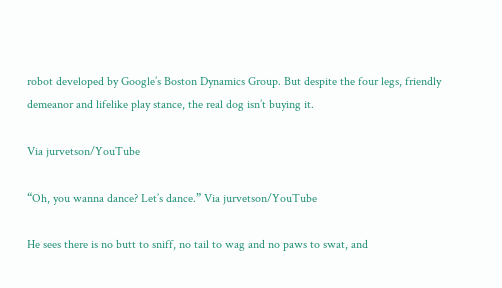robot developed by Google’s Boston Dynamics Group. But despite the four legs, friendly demeanor and lifelike play stance, the real dog isn’t buying it.

Via jurvetson/YouTube

“Oh, you wanna dance? Let’s dance.” Via jurvetson/YouTube

He sees there is no butt to sniff, no tail to wag and no paws to swat, and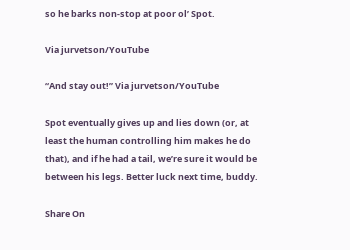so he barks non-stop at poor ol’ Spot.

Via jurvetson/YouTube

“And stay out!” Via jurvetson/YouTube

Spot eventually gives up and lies down (or, at least the human controlling him makes he do that), and if he had a tail, we’re sure it would be between his legs. Better luck next time, buddy.

Share On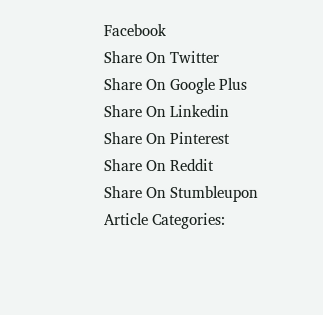Facebook
Share On Twitter
Share On Google Plus
Share On Linkedin
Share On Pinterest
Share On Reddit
Share On Stumbleupon
Article Categories: